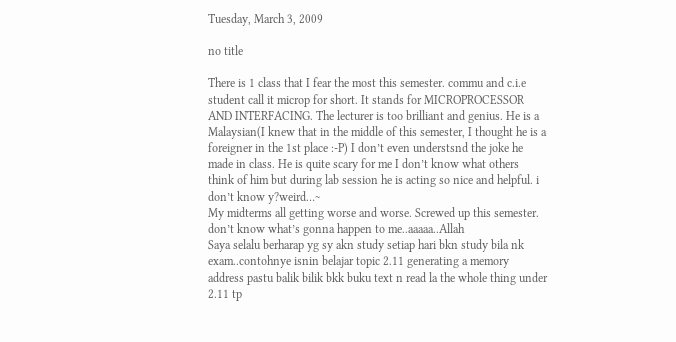Tuesday, March 3, 2009

no title

There is 1 class that I fear the most this semester. commu and c.i.e student call it microp for short. It stands for MICROPROCESSOR AND INTERFACING. The lecturer is too brilliant and genius. He is a Malaysian(I knew that in the middle of this semester, I thought he is a foreigner in the 1st place :-P) I don’t even understsnd the joke he made in class. He is quite scary for me I don’t know what others think of him but during lab session he is acting so nice and helpful. i don’t know y?weird…~
My midterms all getting worse and worse. Screwed up this semester. don’t know what’s gonna happen to me..aaaaa..Allah
Saya selalu berharap yg sy akn study setiap hari bkn study bila nk exam..contohnye isnin belajar topic 2.11 generating a memory address pastu balik bilik bkk buku text n read la the whole thing under 2.11 tp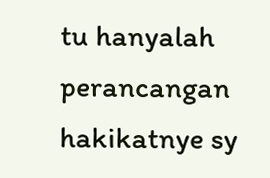tu hanyalah perancangan hakikatnye sy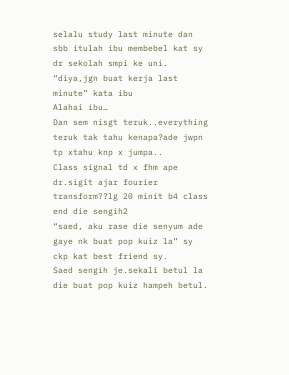selalu study last minute dan sbb itulah ibu membebel kat sy dr sekolah smpi ke uni.
“diya,jgn buat kerja last minute” kata ibu
Alahai ibu…
Dan sem nisgt teruk..everything teruk tak tahu kenapa?ade jwpn tp xtahu knp x jumpa..
Class signal td x fhm ape dr.sigit ajar fourier transform??lg 20 minit b4 class end die sengih2
“saed, aku rase die senyum ade gaye nk buat pop kuiz la” sy ckp kat best friend sy.
Saed sengih je.sekali betul la die buat pop kuiz hampeh betul.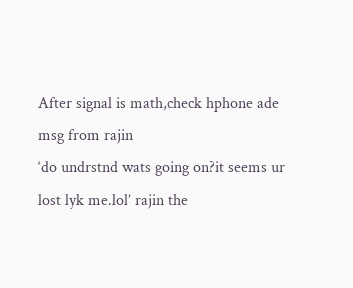After signal is math,check hphone ade msg from rajin
‘do undrstnd wats going on?it seems ur lost lyk me.lol’ rajin the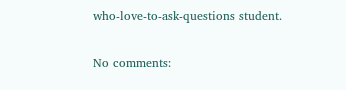who-love-to-ask-questions student.

No comments: